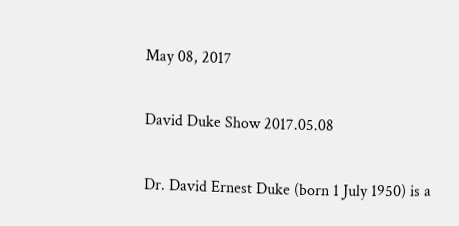May 08, 2017

David Duke Show 2017.05.08

Dr. David Ernest Duke (born 1 July 1950) is a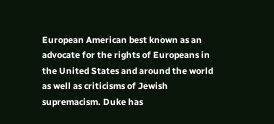European American best known as an advocate for the rights of Europeans in the United States and around the world as well as criticisms of Jewish supremacism. Duke has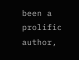been a prolific author,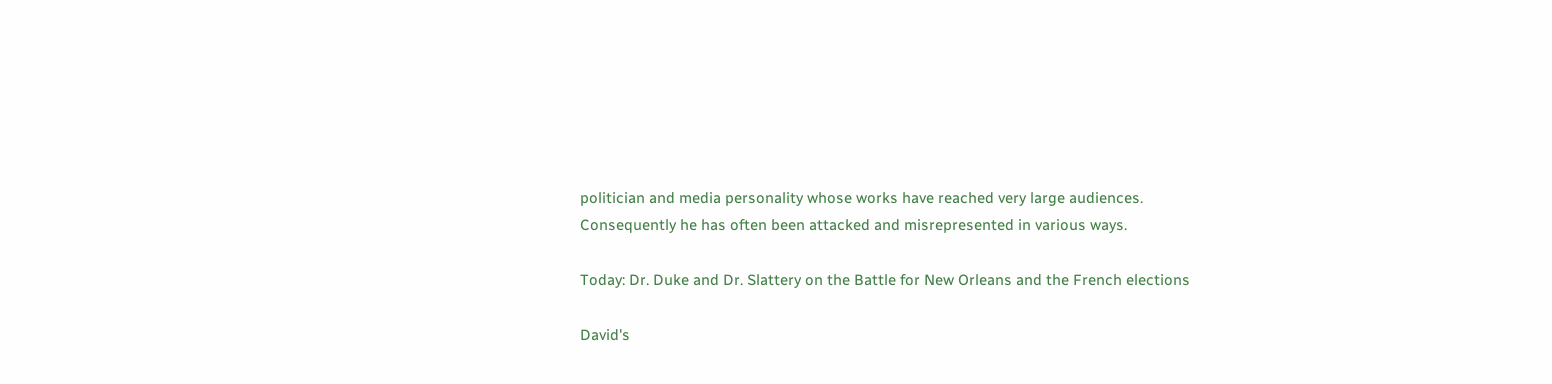politician and media personality whose works have reached very large audiences. Consequently he has often been attacked and misrepresented in various ways.

Today: Dr. Duke and Dr. Slattery on the Battle for New Orleans and the French elections

David's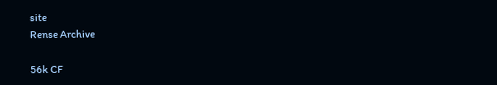site
Rense Archive

56k CF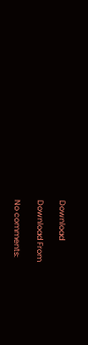Download

Download From

No comments: